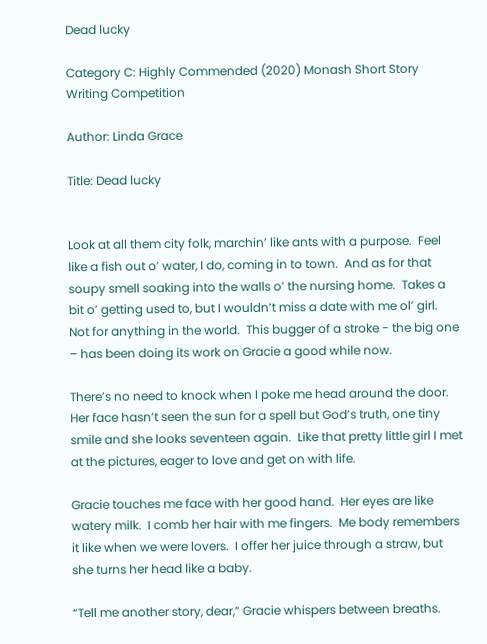Dead lucky

Category C: Highly Commended (2020) Monash Short Story Writing Competition

Author: Linda Grace

Title: Dead lucky


Look at all them city folk, marchin’ like ants with a purpose.  Feel like a fish out o’ water, I do, coming in to town.  And as for that soupy smell soaking into the walls o’ the nursing home.  Takes a bit o’ getting used to, but I wouldn’t miss a date with me ol’ girl.  Not for anything in the world.  This bugger of a stroke - the big one – has been doing its work on Gracie a good while now.

There’s no need to knock when I poke me head around the door.  Her face hasn’t seen the sun for a spell but God’s truth, one tiny smile and she looks seventeen again.  Like that pretty little girl I met at the pictures, eager to love and get on with life.

Gracie touches me face with her good hand.  Her eyes are like watery milk.  I comb her hair with me fingers.  Me body remembers it like when we were lovers.  I offer her juice through a straw, but she turns her head like a baby.

“Tell me another story, dear,” Gracie whispers between breaths.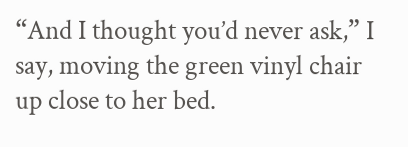“And I thought you’d never ask,” I say, moving the green vinyl chair up close to her bed.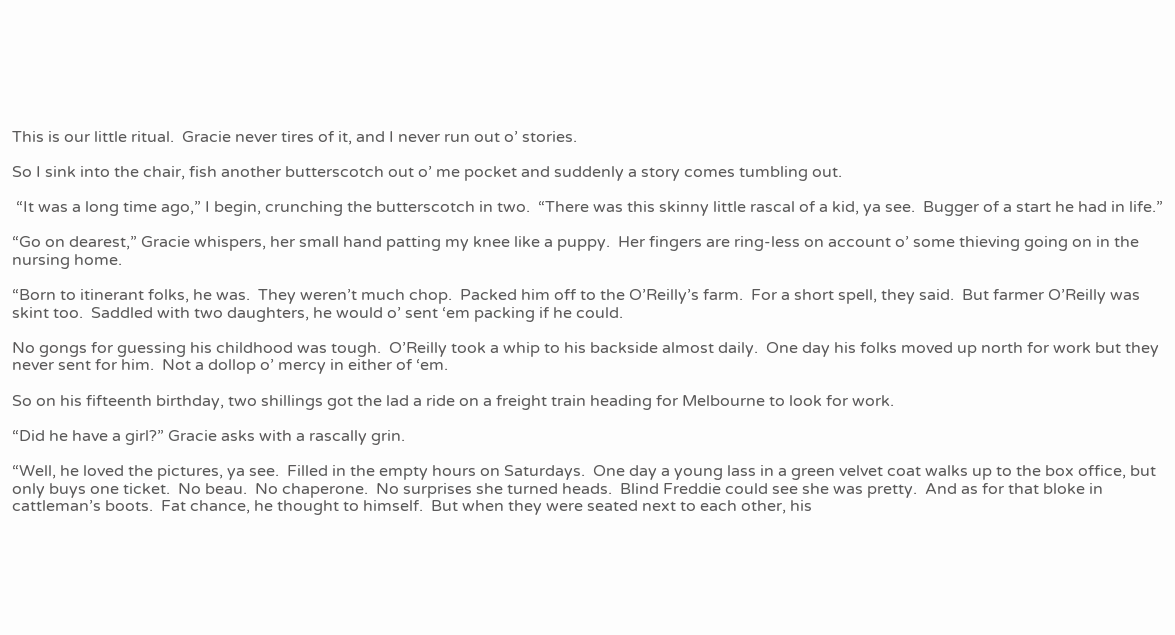This is our little ritual.  Gracie never tires of it, and I never run out o’ stories.

So I sink into the chair, fish another butterscotch out o’ me pocket and suddenly a story comes tumbling out.

 “It was a long time ago,” I begin, crunching the butterscotch in two.  “There was this skinny little rascal of a kid, ya see.  Bugger of a start he had in life.”

“Go on dearest,” Gracie whispers, her small hand patting my knee like a puppy.  Her fingers are ring-less on account o’ some thieving going on in the nursing home.

“Born to itinerant folks, he was.  They weren’t much chop.  Packed him off to the O’Reilly’s farm.  For a short spell, they said.  But farmer O’Reilly was skint too.  Saddled with two daughters, he would o’ sent ‘em packing if he could.

No gongs for guessing his childhood was tough.  O’Reilly took a whip to his backside almost daily.  One day his folks moved up north for work but they never sent for him.  Not a dollop o’ mercy in either of ‘em.

So on his fifteenth birthday, two shillings got the lad a ride on a freight train heading for Melbourne to look for work.

“Did he have a girl?” Gracie asks with a rascally grin.

“Well, he loved the pictures, ya see.  Filled in the empty hours on Saturdays.  One day a young lass in a green velvet coat walks up to the box office, but only buys one ticket.  No beau.  No chaperone.  No surprises she turned heads.  Blind Freddie could see she was pretty.  And as for that bloke in cattleman’s boots.  Fat chance, he thought to himself.  But when they were seated next to each other, his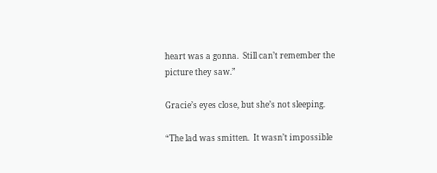heart was a gonna.  Still can’t remember the picture they saw.”

Gracie’s eyes close, but she’s not sleeping.

“The lad was smitten.  It wasn’t impossible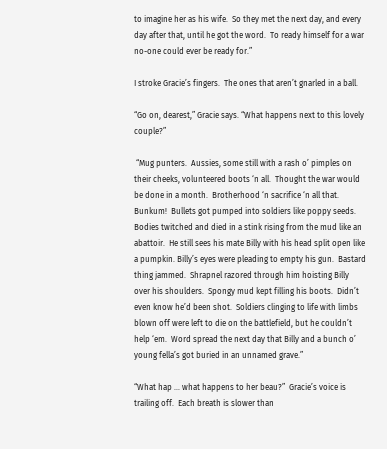to imagine her as his wife.  So they met the next day, and every day after that, until he got the word.  To ready himself for a war no-one could ever be ready for.”

I stroke Gracie’s fingers.  The ones that aren’t gnarled in a ball.

“Go on, dearest,” Gracie says. “What happens next to this lovely couple?”

 “Mug punters.  Aussies, some still with a rash o’ pimples on their cheeks, volunteered boots ‘n all.  Thought the war would be done in a month.  Brotherhood ‘n sacrifice ‘n all that.  Bunkum!  Bullets got pumped into soldiers like poppy seeds.  Bodies twitched and died in a stink rising from the mud like an abattoir.  He still sees his mate Billy with his head split open like a pumpkin. Billy’s eyes were pleading to empty his gun.  Bastard thing jammed.  Shrapnel razored through him hoisting Billy over his shoulders.  Spongy mud kept filling his boots.  Didn’t even know he’d been shot.  Soldiers clinging to life with limbs blown off were left to die on the battlefield, but he couldn’t help ‘em.  Word spread the next day that Billy and a bunch o’ young fella’s got buried in an unnamed grave.”

“What hap … what happens to her beau?”  Gracie’s voice is trailing off.  Each breath is slower than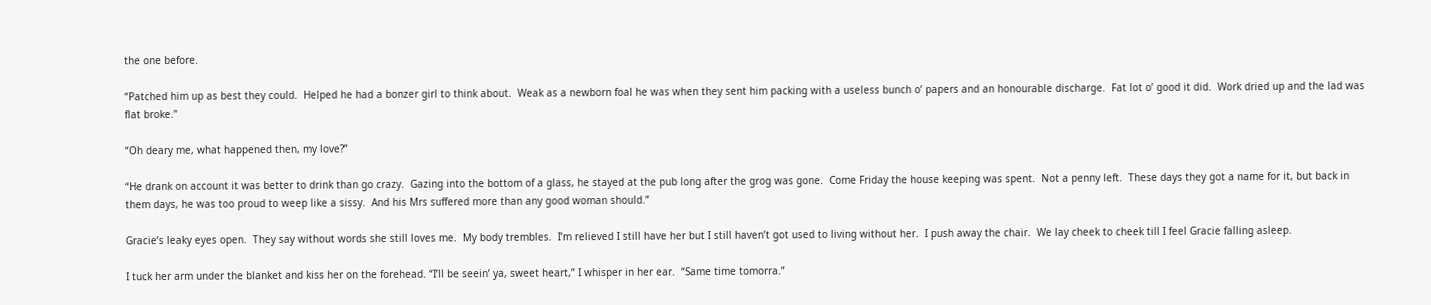the one before.

“Patched him up as best they could.  Helped he had a bonzer girl to think about.  Weak as a newborn foal he was when they sent him packing with a useless bunch o’ papers and an honourable discharge.  Fat lot o’ good it did.  Work dried up and the lad was flat broke.”

“Oh deary me, what happened then, my love?”

“He drank on account it was better to drink than go crazy.  Gazing into the bottom of a glass, he stayed at the pub long after the grog was gone.  Come Friday the house keeping was spent.  Not a penny left.  These days they got a name for it, but back in them days, he was too proud to weep like a sissy.  And his Mrs suffered more than any good woman should.”

Gracie’s leaky eyes open.  They say without words she still loves me.  My body trembles.  I’m relieved I still have her but I still haven’t got used to living without her.  I push away the chair.  We lay cheek to cheek till I feel Gracie falling asleep.

I tuck her arm under the blanket and kiss her on the forehead. “I’ll be seein’ ya, sweet heart,” I whisper in her ear.  “Same time tomorra.”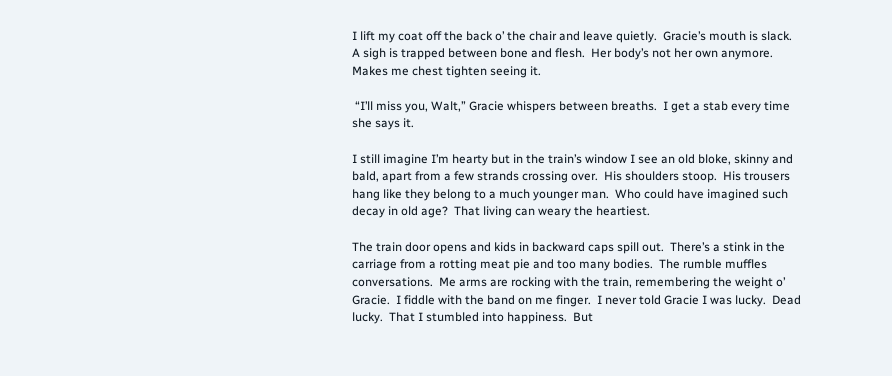I lift my coat off the back o’ the chair and leave quietly.  Gracie’s mouth is slack.  A sigh is trapped between bone and flesh.  Her body’s not her own anymore.  Makes me chest tighten seeing it.

 “I’ll miss you, Walt,” Gracie whispers between breaths.  I get a stab every time she says it.

I still imagine I’m hearty but in the train’s window I see an old bloke, skinny and bald, apart from a few strands crossing over.  His shoulders stoop.  His trousers hang like they belong to a much younger man.  Who could have imagined such decay in old age?  That living can weary the heartiest.

The train door opens and kids in backward caps spill out.  There’s a stink in the carriage from a rotting meat pie and too many bodies.  The rumble muffles conversations.  Me arms are rocking with the train, remembering the weight o’ Gracie.  I fiddle with the band on me finger.  I never told Gracie I was lucky.  Dead lucky.  That I stumbled into happiness.  But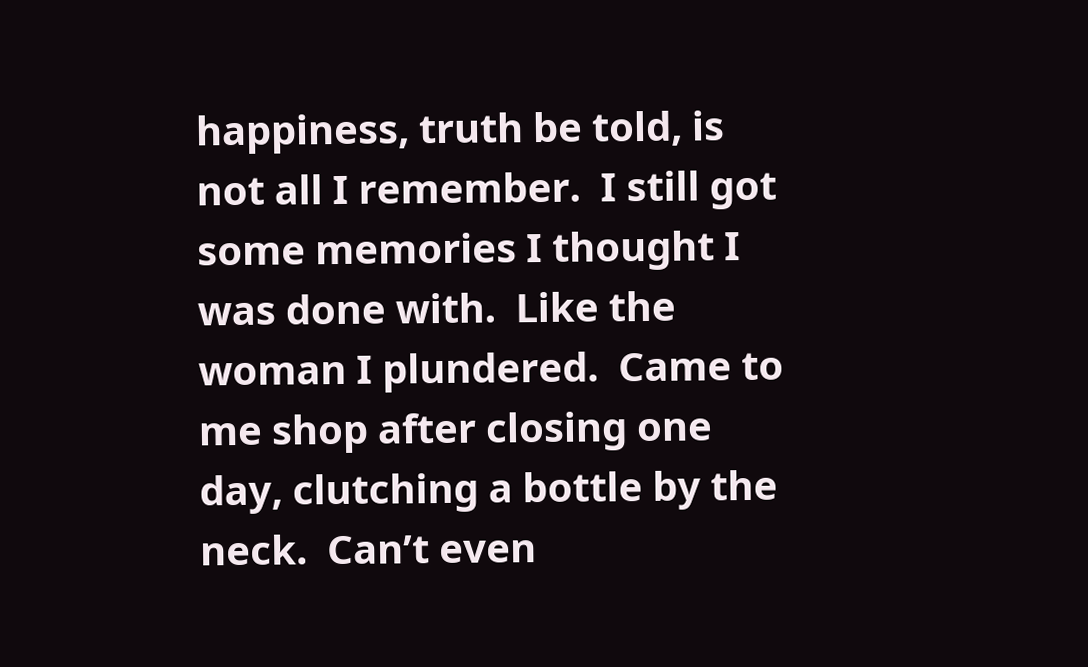happiness, truth be told, is not all I remember.  I still got some memories I thought I was done with.  Like the woman I plundered.  Came to me shop after closing one day, clutching a bottle by the neck.  Can’t even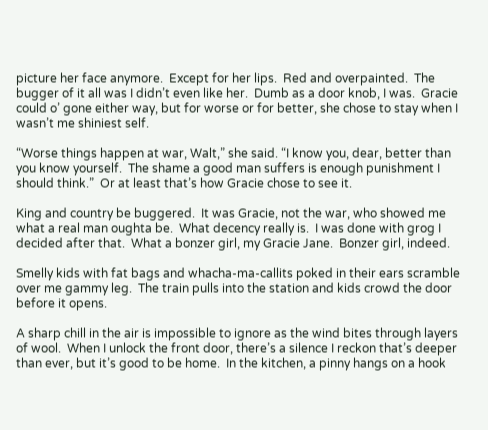picture her face anymore.  Except for her lips.  Red and overpainted.  The bugger of it all was I didn’t even like her.  Dumb as a door knob, I was.  Gracie could o’ gone either way, but for worse or for better, she chose to stay when I wasn’t me shiniest self.

“Worse things happen at war, Walt,” she said. “I know you, dear, better than you know yourself.  The shame a good man suffers is enough punishment I should think.”  Or at least that’s how Gracie chose to see it.

King and country be buggered.  It was Gracie, not the war, who showed me what a real man oughta be.  What decency really is.  I was done with grog I decided after that.  What a bonzer girl, my Gracie Jane.  Bonzer girl, indeed.

Smelly kids with fat bags and whacha-ma-callits poked in their ears scramble over me gammy leg.  The train pulls into the station and kids crowd the door before it opens.

A sharp chill in the air is impossible to ignore as the wind bites through layers of wool.  When I unlock the front door, there’s a silence I reckon that’s deeper than ever, but it’s good to be home.  In the kitchen, a pinny hangs on a hook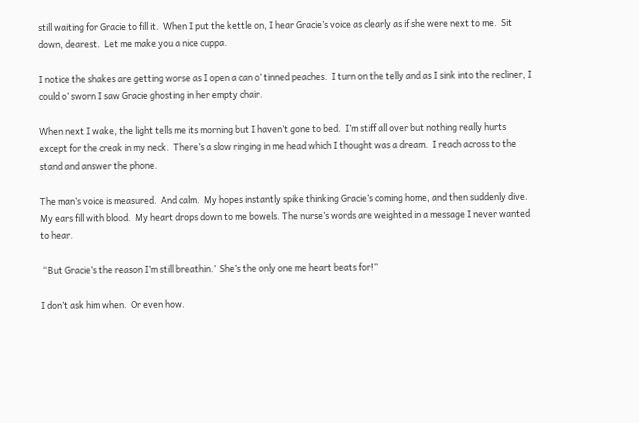still waiting for Gracie to fill it.  When I put the kettle on, I hear Gracie’s voice as clearly as if she were next to me.  Sit down, dearest.  Let me make you a nice cuppa.

I notice the shakes are getting worse as I open a can o’ tinned peaches.  I turn on the telly and as I sink into the recliner, I could o’ sworn I saw Gracie ghosting in her empty chair.

When next I wake, the light tells me its morning but I haven’t gone to bed.  I’m stiff all over but nothing really hurts except for the creak in my neck.  There’s a slow ringing in me head which I thought was a dream.  I reach across to the stand and answer the phone.

The man’s voice is measured.  And calm.  My hopes instantly spike thinking Gracie’s coming home, and then suddenly dive.  My ears fill with blood.  My heart drops down to me bowels. The nurse’s words are weighted in a message I never wanted to hear.

 “But Gracie’s the reason I’m still breathin.’  She’s the only one me heart beats for!”

I don’t ask him when.  Or even how.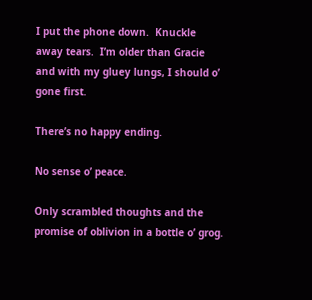I put the phone down.  Knuckle away tears.  I’m older than Gracie and with my gluey lungs, I should o’ gone first.

There’s no happy ending.

No sense o’ peace.

Only scrambled thoughts and the promise of oblivion in a bottle o’ grog.